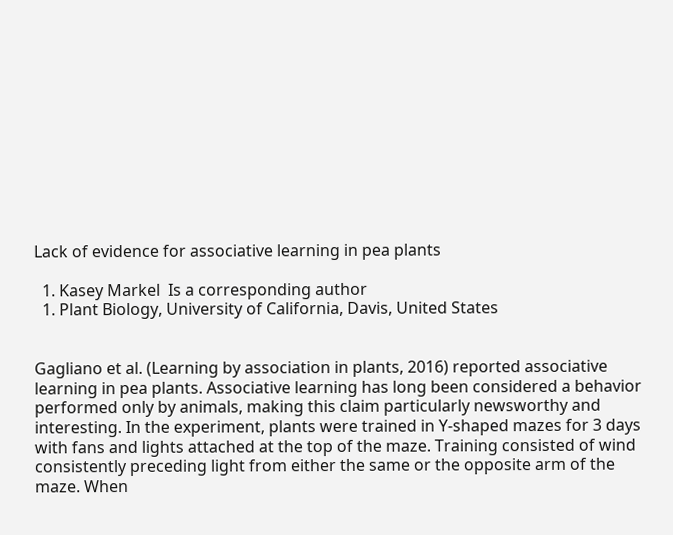Lack of evidence for associative learning in pea plants

  1. Kasey Markel  Is a corresponding author
  1. Plant Biology, University of California, Davis, United States


Gagliano et al. (Learning by association in plants, 2016) reported associative learning in pea plants. Associative learning has long been considered a behavior performed only by animals, making this claim particularly newsworthy and interesting. In the experiment, plants were trained in Y-shaped mazes for 3 days with fans and lights attached at the top of the maze. Training consisted of wind consistently preceding light from either the same or the opposite arm of the maze. When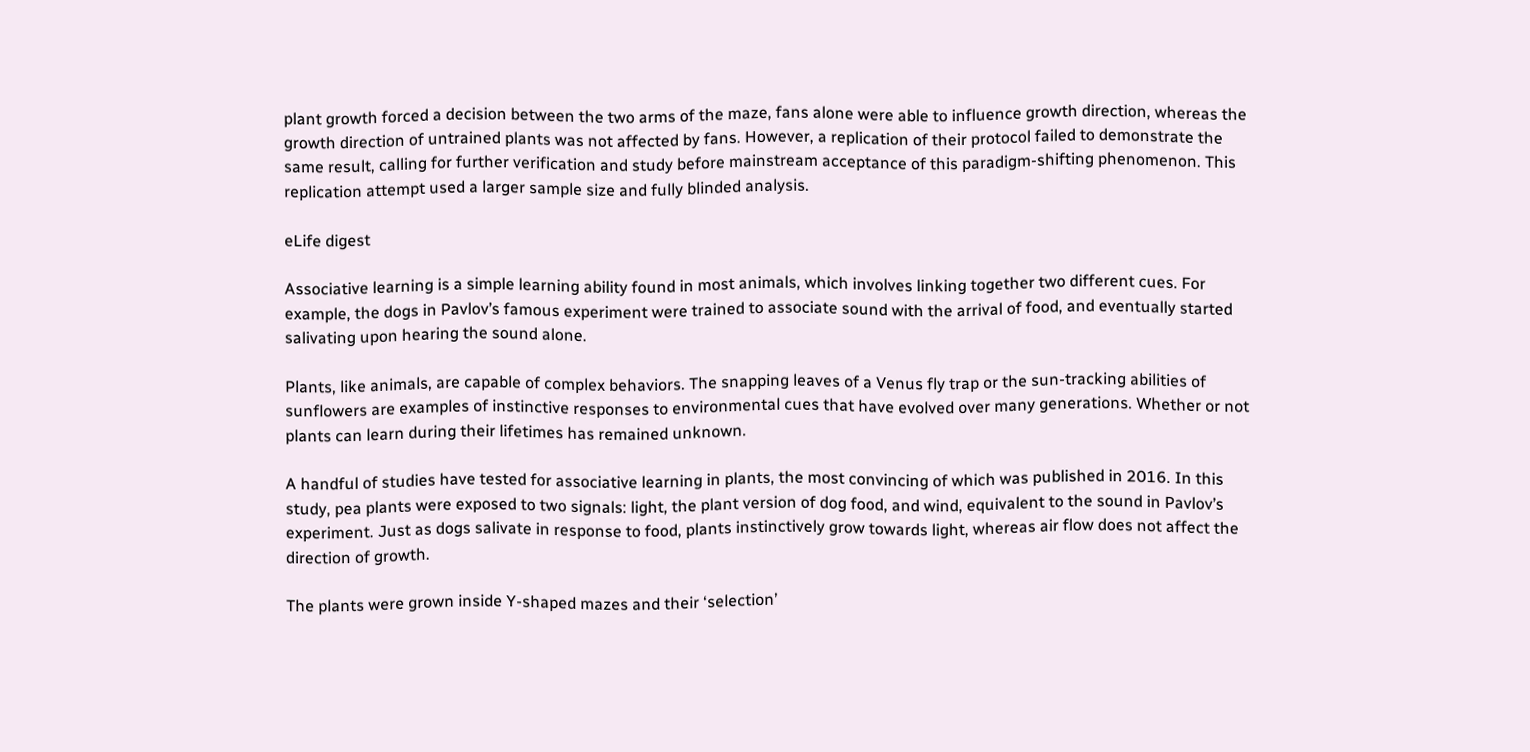plant growth forced a decision between the two arms of the maze, fans alone were able to influence growth direction, whereas the growth direction of untrained plants was not affected by fans. However, a replication of their protocol failed to demonstrate the same result, calling for further verification and study before mainstream acceptance of this paradigm-shifting phenomenon. This replication attempt used a larger sample size and fully blinded analysis.

eLife digest

Associative learning is a simple learning ability found in most animals, which involves linking together two different cues. For example, the dogs in Pavlov’s famous experiment were trained to associate sound with the arrival of food, and eventually started salivating upon hearing the sound alone.

Plants, like animals, are capable of complex behaviors. The snapping leaves of a Venus fly trap or the sun-tracking abilities of sunflowers are examples of instinctive responses to environmental cues that have evolved over many generations. Whether or not plants can learn during their lifetimes has remained unknown.

A handful of studies have tested for associative learning in plants, the most convincing of which was published in 2016. In this study, pea plants were exposed to two signals: light, the plant version of dog food, and wind, equivalent to the sound in Pavlov’s experiment. Just as dogs salivate in response to food, plants instinctively grow towards light, whereas air flow does not affect the direction of growth.

The plants were grown inside Y-shaped mazes and their ‘selection’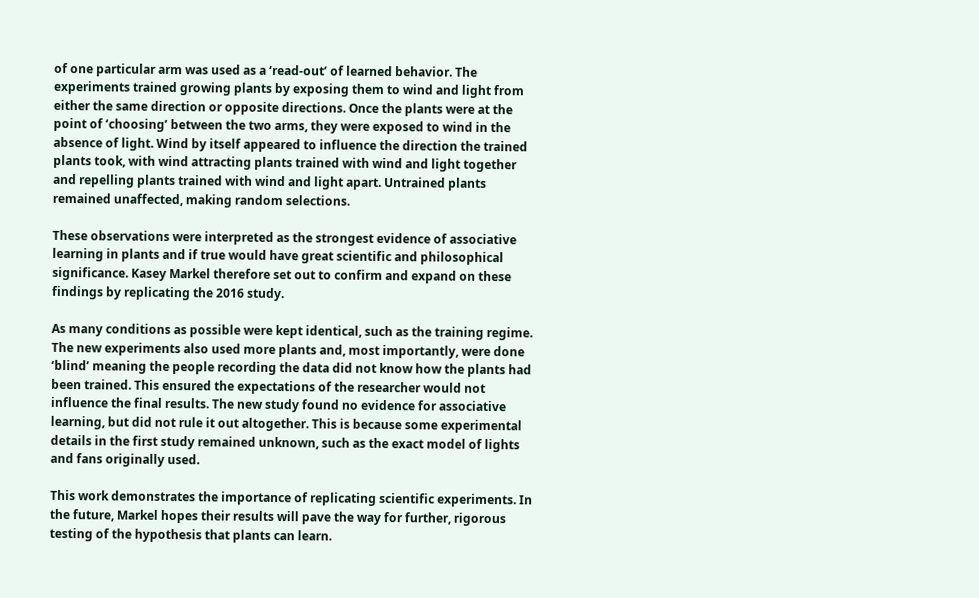of one particular arm was used as a ‘read-out’ of learned behavior. The experiments trained growing plants by exposing them to wind and light from either the same direction or opposite directions. Once the plants were at the point of ‘choosing’ between the two arms, they were exposed to wind in the absence of light. Wind by itself appeared to influence the direction the trained plants took, with wind attracting plants trained with wind and light together and repelling plants trained with wind and light apart. Untrained plants remained unaffected, making random selections.

These observations were interpreted as the strongest evidence of associative learning in plants and if true would have great scientific and philosophical significance. Kasey Markel therefore set out to confirm and expand on these findings by replicating the 2016 study.

As many conditions as possible were kept identical, such as the training regime. The new experiments also used more plants and, most importantly, were done ‘blind’ meaning the people recording the data did not know how the plants had been trained. This ensured the expectations of the researcher would not influence the final results. The new study found no evidence for associative learning, but did not rule it out altogether. This is because some experimental details in the first study remained unknown, such as the exact model of lights and fans originally used.

This work demonstrates the importance of replicating scientific experiments. In the future, Markel hopes their results will pave the way for further, rigorous testing of the hypothesis that plants can learn.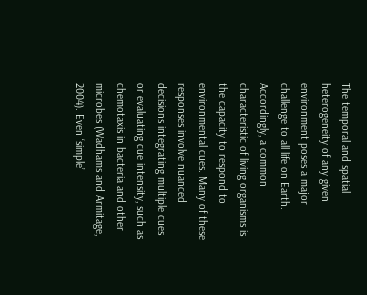The temporal and spatial heterogeneity of any given environment poses a major challenge to all life on Earth. Accordingly, a common characteristic of living organisms is the capacity to respond to environmental cues. Many of these responses involve nuanced decisions integrating multiple cues or evaluating cue intensity, such as chemotaxis in bacteria and other microbes (Wadhams and Armitage, 2004). Even ‘simple’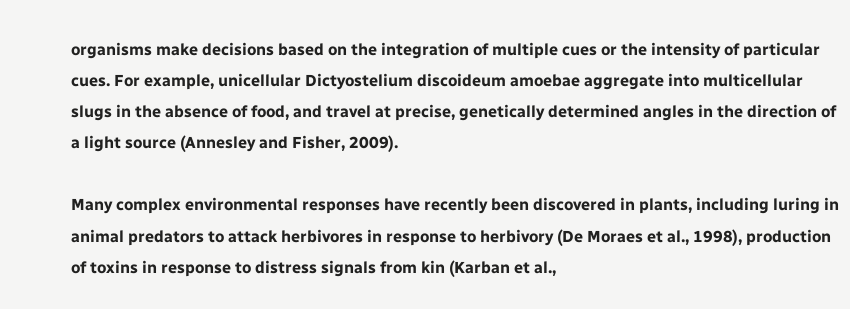organisms make decisions based on the integration of multiple cues or the intensity of particular cues. For example, unicellular Dictyostelium discoideum amoebae aggregate into multicellular slugs in the absence of food, and travel at precise, genetically determined angles in the direction of a light source (Annesley and Fisher, 2009).

Many complex environmental responses have recently been discovered in plants, including luring in animal predators to attack herbivores in response to herbivory (De Moraes et al., 1998), production of toxins in response to distress signals from kin (Karban et al.,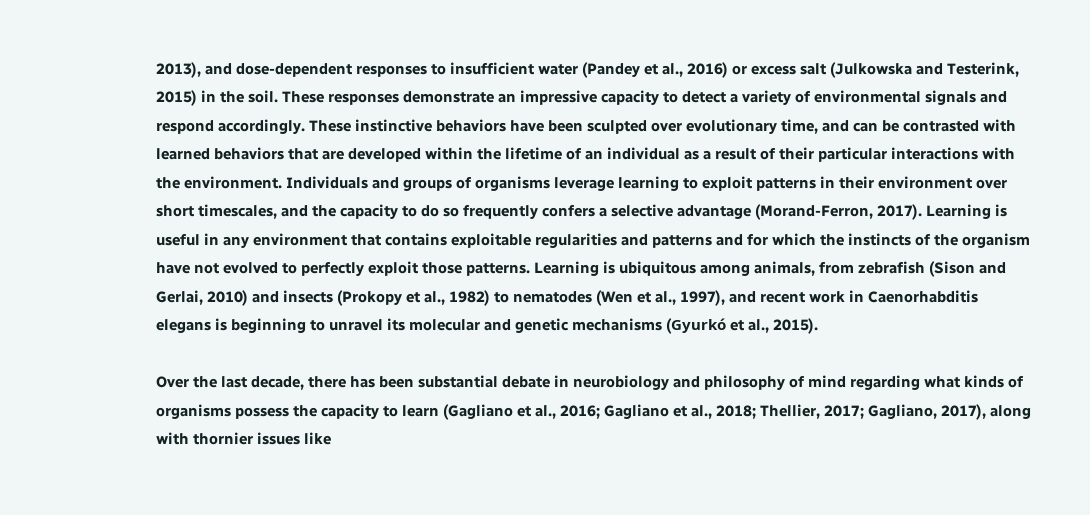2013), and dose-dependent responses to insufficient water (Pandey et al., 2016) or excess salt (Julkowska and Testerink, 2015) in the soil. These responses demonstrate an impressive capacity to detect a variety of environmental signals and respond accordingly. These instinctive behaviors have been sculpted over evolutionary time, and can be contrasted with learned behaviors that are developed within the lifetime of an individual as a result of their particular interactions with the environment. Individuals and groups of organisms leverage learning to exploit patterns in their environment over short timescales, and the capacity to do so frequently confers a selective advantage (Morand-Ferron, 2017). Learning is useful in any environment that contains exploitable regularities and patterns and for which the instincts of the organism have not evolved to perfectly exploit those patterns. Learning is ubiquitous among animals, from zebrafish (Sison and Gerlai, 2010) and insects (Prokopy et al., 1982) to nematodes (Wen et al., 1997), and recent work in Caenorhabditis elegans is beginning to unravel its molecular and genetic mechanisms (Gyurkó et al., 2015).

Over the last decade, there has been substantial debate in neurobiology and philosophy of mind regarding what kinds of organisms possess the capacity to learn (Gagliano et al., 2016; Gagliano et al., 2018; Thellier, 2017; Gagliano, 2017), along with thornier issues like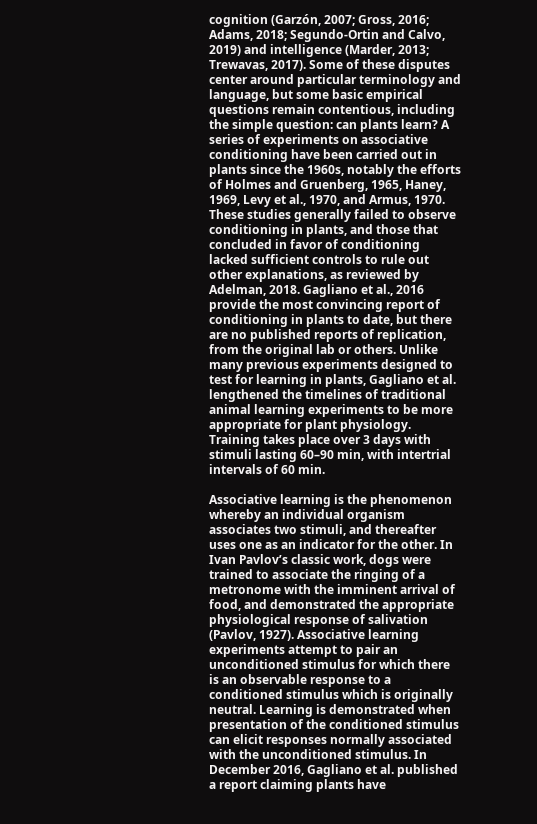cognition (Garzón, 2007; Gross, 2016; Adams, 2018; Segundo-Ortin and Calvo, 2019) and intelligence (Marder, 2013; Trewavas, 2017). Some of these disputes center around particular terminology and language, but some basic empirical questions remain contentious, including the simple question: can plants learn? A series of experiments on associative conditioning have been carried out in plants since the 1960s, notably the efforts of Holmes and Gruenberg, 1965, Haney, 1969, Levy et al., 1970, and Armus, 1970. These studies generally failed to observe conditioning in plants, and those that concluded in favor of conditioning lacked sufficient controls to rule out other explanations, as reviewed by Adelman, 2018. Gagliano et al., 2016 provide the most convincing report of conditioning in plants to date, but there are no published reports of replication, from the original lab or others. Unlike many previous experiments designed to test for learning in plants, Gagliano et al. lengthened the timelines of traditional animal learning experiments to be more appropriate for plant physiology. Training takes place over 3 days with stimuli lasting 60–90 min, with intertrial intervals of 60 min.

Associative learning is the phenomenon whereby an individual organism associates two stimuli, and thereafter uses one as an indicator for the other. In Ivan Pavlov’s classic work, dogs were trained to associate the ringing of a metronome with the imminent arrival of food, and demonstrated the appropriate physiological response of salivation (Pavlov, 1927). Associative learning experiments attempt to pair an unconditioned stimulus for which there is an observable response to a conditioned stimulus which is originally neutral. Learning is demonstrated when presentation of the conditioned stimulus can elicit responses normally associated with the unconditioned stimulus. In December 2016, Gagliano et al. published a report claiming plants have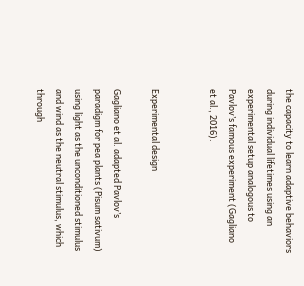the capacity to learn adaptive behaviors during individual lifetimes using an experimental setup analogous to Pavlov’s famous experiment (Gagliano et al., 2016).


Experimental design

Gagliano et al. adapted Pavlov’s paradigm for pea plants (Pisum sativum) using light as the unconditioned stimulus and wind as the neutral stimulus, which through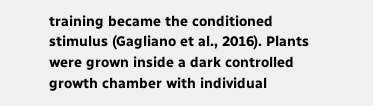training became the conditioned stimulus (Gagliano et al., 2016). Plants were grown inside a dark controlled growth chamber with individual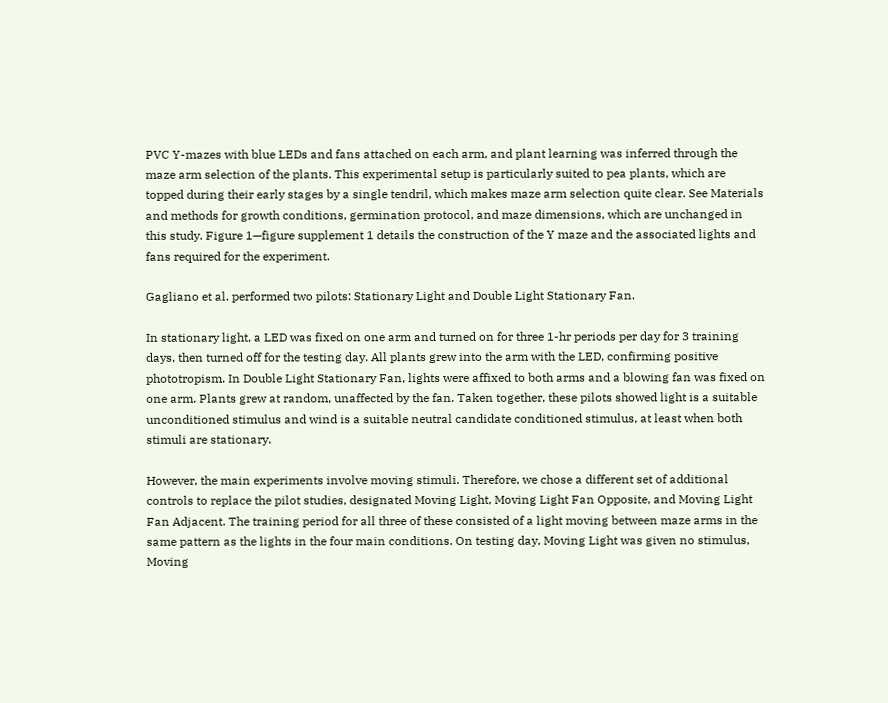PVC Y-mazes with blue LEDs and fans attached on each arm, and plant learning was inferred through the maze arm selection of the plants. This experimental setup is particularly suited to pea plants, which are topped during their early stages by a single tendril, which makes maze arm selection quite clear. See Materials and methods for growth conditions, germination protocol, and maze dimensions, which are unchanged in this study. Figure 1—figure supplement 1 details the construction of the Y maze and the associated lights and fans required for the experiment.

Gagliano et al. performed two pilots: Stationary Light and Double Light Stationary Fan.

In stationary light, a LED was fixed on one arm and turned on for three 1-hr periods per day for 3 training days, then turned off for the testing day. All plants grew into the arm with the LED, confirming positive phototropism. In Double Light Stationary Fan, lights were affixed to both arms and a blowing fan was fixed on one arm. Plants grew at random, unaffected by the fan. Taken together, these pilots showed light is a suitable unconditioned stimulus and wind is a suitable neutral candidate conditioned stimulus, at least when both stimuli are stationary.

However, the main experiments involve moving stimuli. Therefore, we chose a different set of additional controls to replace the pilot studies, designated Moving Light, Moving Light Fan Opposite, and Moving Light Fan Adjacent. The training period for all three of these consisted of a light moving between maze arms in the same pattern as the lights in the four main conditions. On testing day, Moving Light was given no stimulus, Moving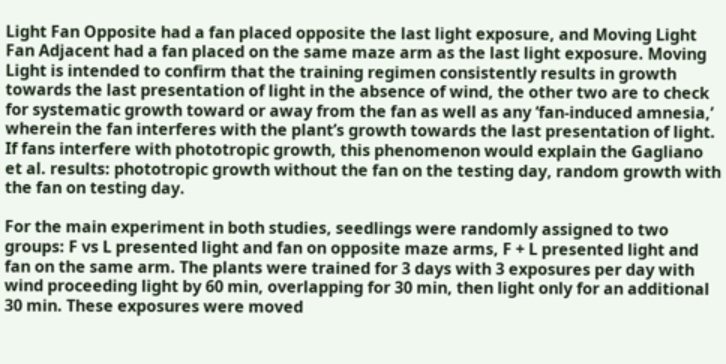Light Fan Opposite had a fan placed opposite the last light exposure, and Moving Light Fan Adjacent had a fan placed on the same maze arm as the last light exposure. Moving Light is intended to confirm that the training regimen consistently results in growth towards the last presentation of light in the absence of wind, the other two are to check for systematic growth toward or away from the fan as well as any ‘fan-induced amnesia,’ wherein the fan interferes with the plant’s growth towards the last presentation of light. If fans interfere with phototropic growth, this phenomenon would explain the Gagliano et al. results: phototropic growth without the fan on the testing day, random growth with the fan on testing day.

For the main experiment in both studies, seedlings were randomly assigned to two groups: F vs L presented light and fan on opposite maze arms, F + L presented light and fan on the same arm. The plants were trained for 3 days with 3 exposures per day with wind proceeding light by 60 min, overlapping for 30 min, then light only for an additional 30 min. These exposures were moved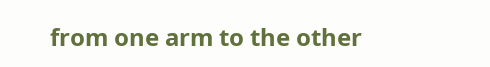from one arm to the other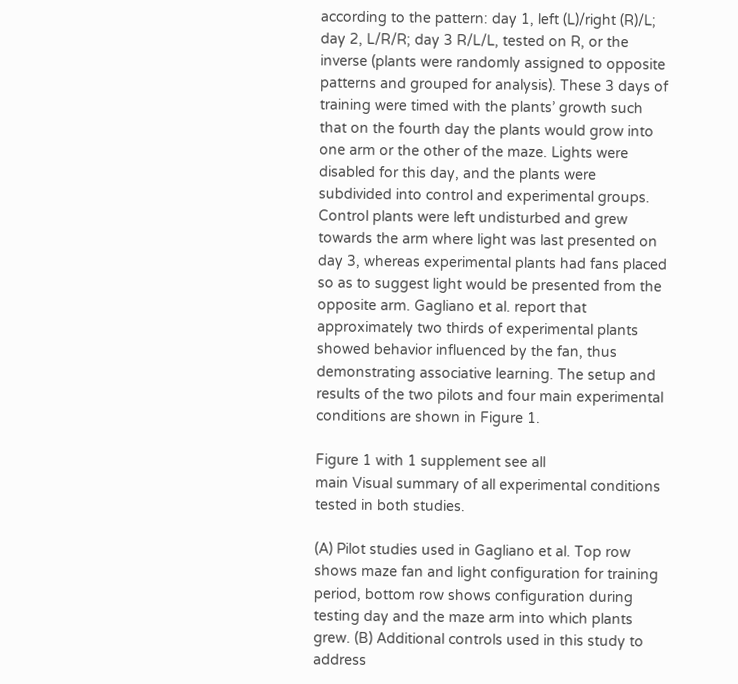according to the pattern: day 1, left (L)/right (R)/L; day 2, L/R/R; day 3 R/L/L, tested on R, or the inverse (plants were randomly assigned to opposite patterns and grouped for analysis). These 3 days of training were timed with the plants’ growth such that on the fourth day the plants would grow into one arm or the other of the maze. Lights were disabled for this day, and the plants were subdivided into control and experimental groups. Control plants were left undisturbed and grew towards the arm where light was last presented on day 3, whereas experimental plants had fans placed so as to suggest light would be presented from the opposite arm. Gagliano et al. report that approximately two thirds of experimental plants showed behavior influenced by the fan, thus demonstrating associative learning. The setup and results of the two pilots and four main experimental conditions are shown in Figure 1.

Figure 1 with 1 supplement see all
main Visual summary of all experimental conditions tested in both studies.

(A) Pilot studies used in Gagliano et al. Top row shows maze fan and light configuration for training period, bottom row shows configuration during testing day and the maze arm into which plants grew. (B) Additional controls used in this study to address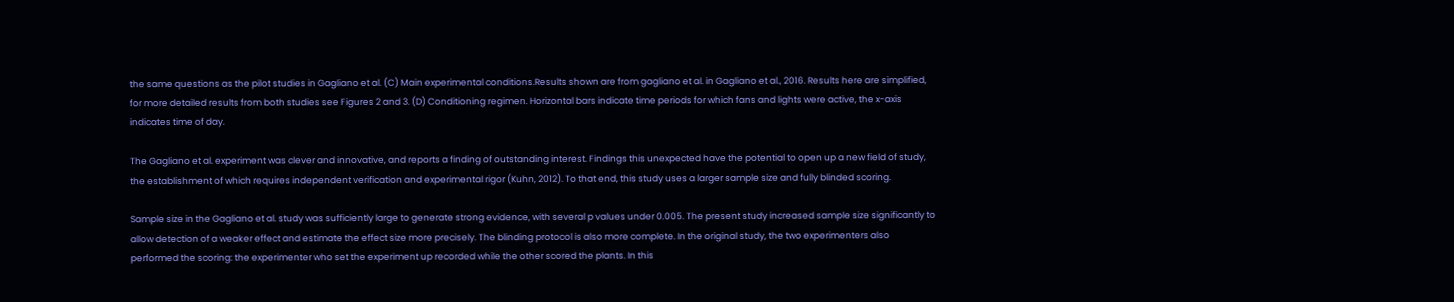the same questions as the pilot studies in Gagliano et al. (C) Main experimental conditions.Results shown are from gagliano et al. in Gagliano et al., 2016. Results here are simplified, for more detailed results from both studies see Figures 2 and 3. (D) Conditioning regimen. Horizontal bars indicate time periods for which fans and lights were active, the x-axis indicates time of day.

The Gagliano et al. experiment was clever and innovative, and reports a finding of outstanding interest. Findings this unexpected have the potential to open up a new field of study, the establishment of which requires independent verification and experimental rigor (Kuhn, 2012). To that end, this study uses a larger sample size and fully blinded scoring.

Sample size in the Gagliano et al. study was sufficiently large to generate strong evidence, with several p values under 0.005. The present study increased sample size significantly to allow detection of a weaker effect and estimate the effect size more precisely. The blinding protocol is also more complete. In the original study, the two experimenters also performed the scoring: the experimenter who set the experiment up recorded while the other scored the plants. In this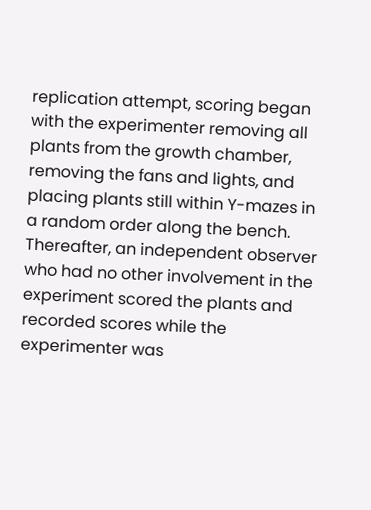replication attempt, scoring began with the experimenter removing all plants from the growth chamber, removing the fans and lights, and placing plants still within Y-mazes in a random order along the bench. Thereafter, an independent observer who had no other involvement in the experiment scored the plants and recorded scores while the experimenter was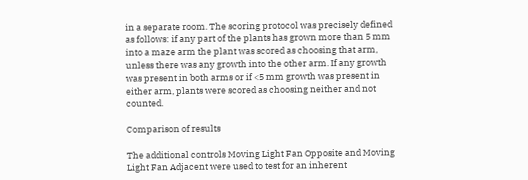in a separate room. The scoring protocol was precisely defined as follows: if any part of the plants has grown more than 5 mm into a maze arm the plant was scored as choosing that arm, unless there was any growth into the other arm. If any growth was present in both arms or if <5 mm growth was present in either arm, plants were scored as choosing neither and not counted.

Comparison of results

The additional controls Moving Light Fan Opposite and Moving Light Fan Adjacent were used to test for an inherent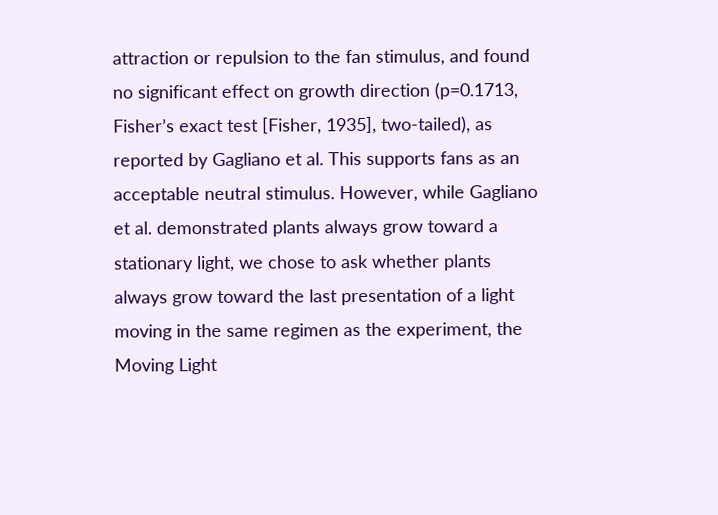attraction or repulsion to the fan stimulus, and found no significant effect on growth direction (p=0.1713, Fisher’s exact test [Fisher, 1935], two-tailed), as reported by Gagliano et al. This supports fans as an acceptable neutral stimulus. However, while Gagliano et al. demonstrated plants always grow toward a stationary light, we chose to ask whether plants always grow toward the last presentation of a light moving in the same regimen as the experiment, the Moving Light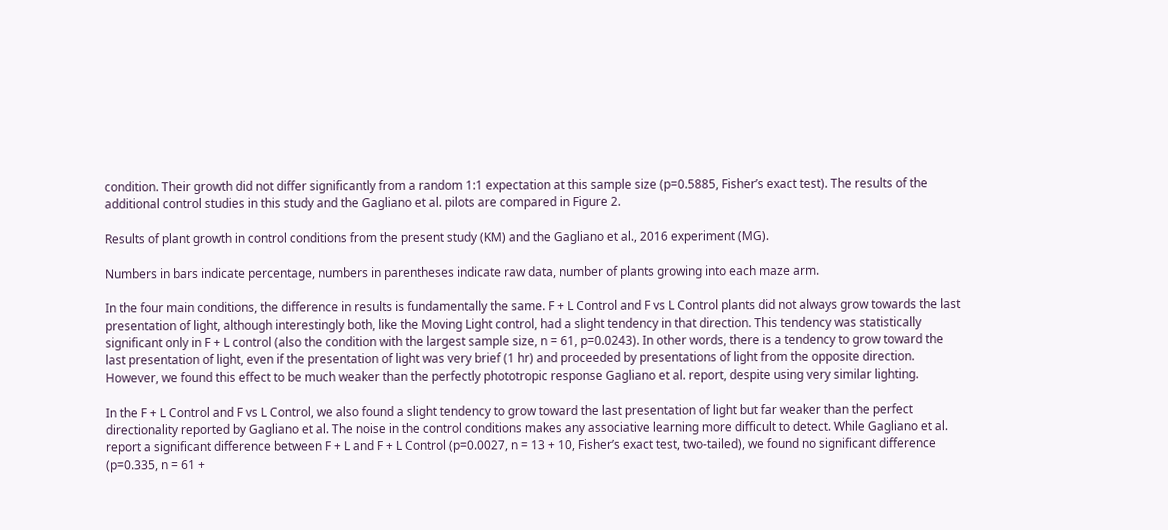condition. Their growth did not differ significantly from a random 1:1 expectation at this sample size (p=0.5885, Fisher’s exact test). The results of the additional control studies in this study and the Gagliano et al. pilots are compared in Figure 2.

Results of plant growth in control conditions from the present study (KM) and the Gagliano et al., 2016 experiment (MG).

Numbers in bars indicate percentage, numbers in parentheses indicate raw data, number of plants growing into each maze arm.

In the four main conditions, the difference in results is fundamentally the same. F + L Control and F vs L Control plants did not always grow towards the last presentation of light, although interestingly both, like the Moving Light control, had a slight tendency in that direction. This tendency was statistically significant only in F + L control (also the condition with the largest sample size, n = 61, p=0.0243). In other words, there is a tendency to grow toward the last presentation of light, even if the presentation of light was very brief (1 hr) and proceeded by presentations of light from the opposite direction. However, we found this effect to be much weaker than the perfectly phototropic response Gagliano et al. report, despite using very similar lighting.

In the F + L Control and F vs L Control, we also found a slight tendency to grow toward the last presentation of light but far weaker than the perfect directionality reported by Gagliano et al. The noise in the control conditions makes any associative learning more difficult to detect. While Gagliano et al. report a significant difference between F + L and F + L Control (p=0.0027, n = 13 + 10, Fisher’s exact test, two-tailed), we found no significant difference (p=0.335, n = 61 +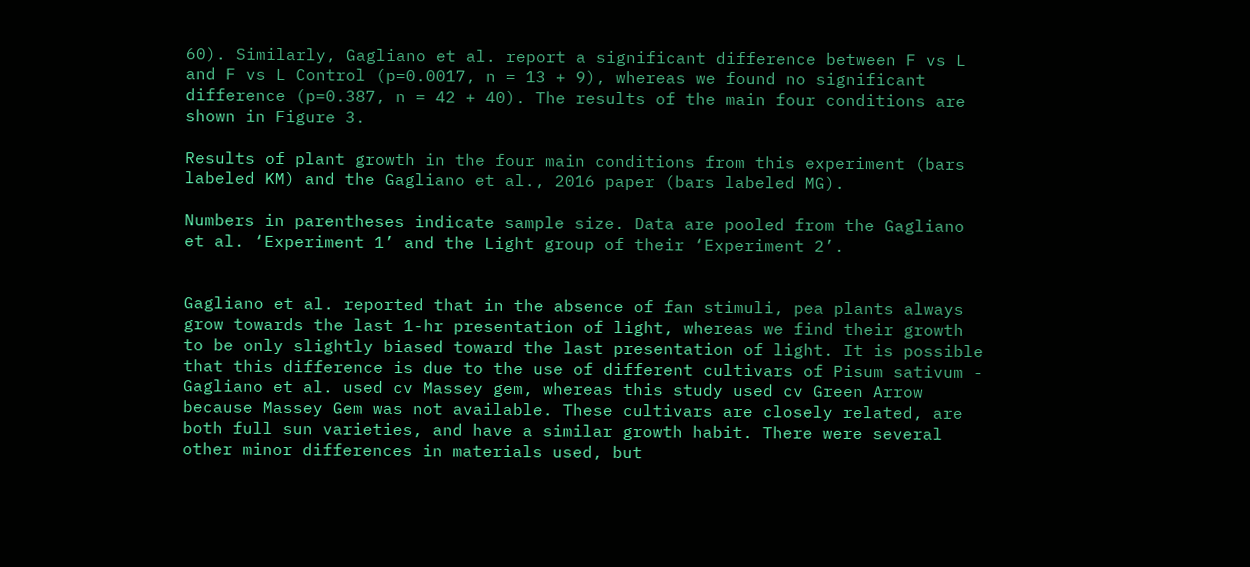60). Similarly, Gagliano et al. report a significant difference between F vs L and F vs L Control (p=0.0017, n = 13 + 9), whereas we found no significant difference (p=0.387, n = 42 + 40). The results of the main four conditions are shown in Figure 3.

Results of plant growth in the four main conditions from this experiment (bars labeled KM) and the Gagliano et al., 2016 paper (bars labeled MG).

Numbers in parentheses indicate sample size. Data are pooled from the Gagliano et al. ‘Experiment 1’ and the Light group of their ‘Experiment 2’.


Gagliano et al. reported that in the absence of fan stimuli, pea plants always grow towards the last 1-hr presentation of light, whereas we find their growth to be only slightly biased toward the last presentation of light. It is possible that this difference is due to the use of different cultivars of Pisum sativum - Gagliano et al. used cv Massey gem, whereas this study used cv Green Arrow because Massey Gem was not available. These cultivars are closely related, are both full sun varieties, and have a similar growth habit. There were several other minor differences in materials used, but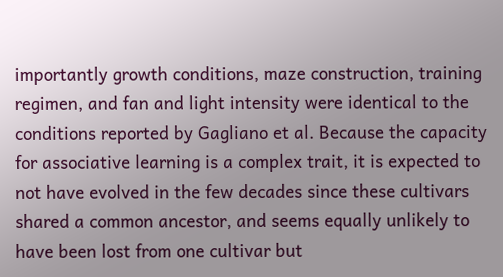importantly growth conditions, maze construction, training regimen, and fan and light intensity were identical to the conditions reported by Gagliano et al. Because the capacity for associative learning is a complex trait, it is expected to not have evolved in the few decades since these cultivars shared a common ancestor, and seems equally unlikely to have been lost from one cultivar but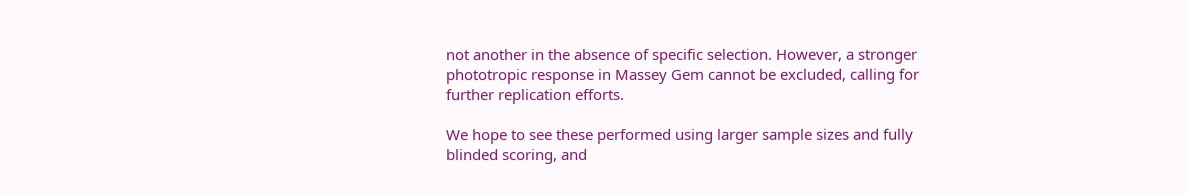not another in the absence of specific selection. However, a stronger phototropic response in Massey Gem cannot be excluded, calling for further replication efforts.

We hope to see these performed using larger sample sizes and fully blinded scoring, and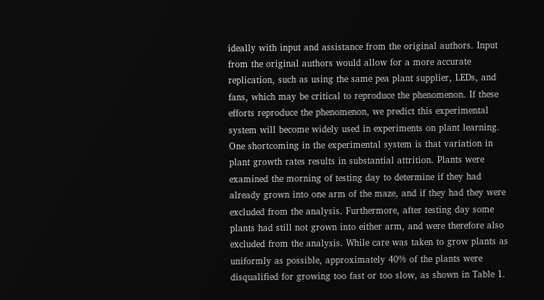ideally with input and assistance from the original authors. Input from the original authors would allow for a more accurate replication, such as using the same pea plant supplier, LEDs, and fans, which may be critical to reproduce the phenomenon. If these efforts reproduce the phenomenon, we predict this experimental system will become widely used in experiments on plant learning. One shortcoming in the experimental system is that variation in plant growth rates results in substantial attrition. Plants were examined the morning of testing day to determine if they had already grown into one arm of the maze, and if they had they were excluded from the analysis. Furthermore, after testing day some plants had still not grown into either arm, and were therefore also excluded from the analysis. While care was taken to grow plants as uniformly as possible, approximately 40% of the plants were disqualified for growing too fast or too slow, as shown in Table 1.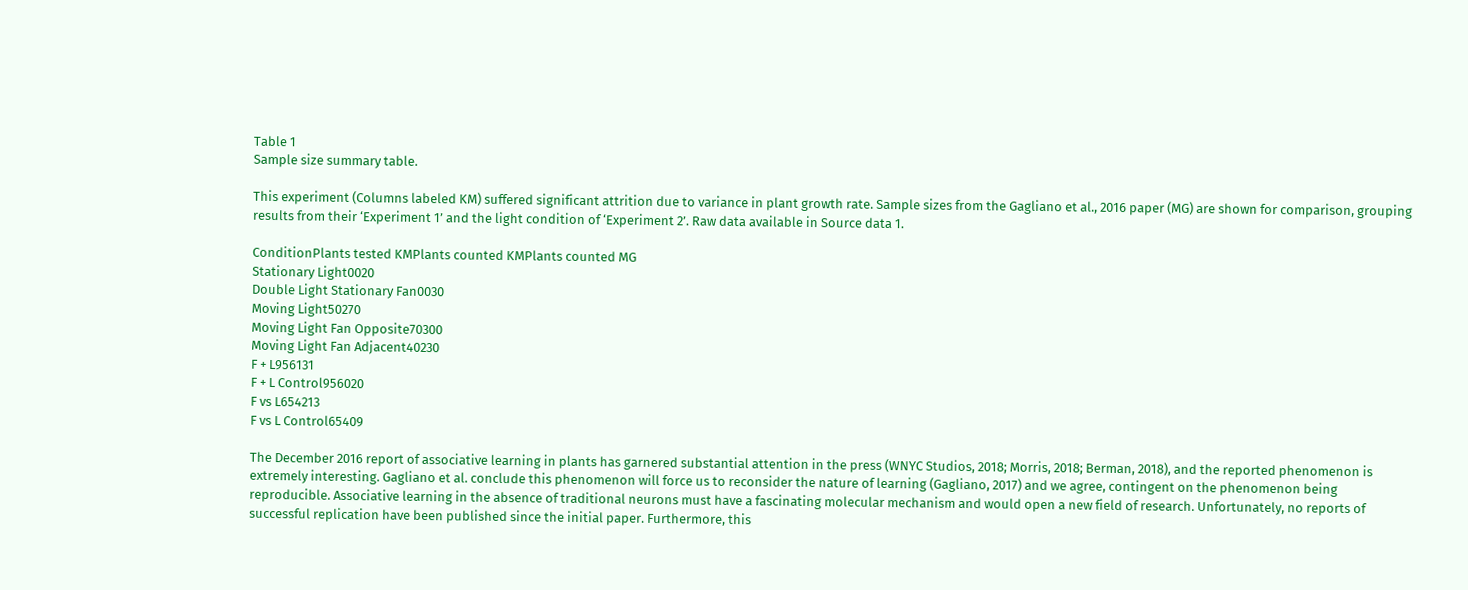Table 1
Sample size summary table.

This experiment (Columns labeled KM) suffered significant attrition due to variance in plant growth rate. Sample sizes from the Gagliano et al., 2016 paper (MG) are shown for comparison, grouping results from their ‘Experiment 1’ and the light condition of ‘Experiment 2’. Raw data available in Source data 1.

ConditionPlants tested KMPlants counted KMPlants counted MG
Stationary Light0020
Double Light Stationary Fan0030
Moving Light50270
Moving Light Fan Opposite70300
Moving Light Fan Adjacent40230
F + L956131
F + L Control956020
F vs L654213
F vs L Control65409

The December 2016 report of associative learning in plants has garnered substantial attention in the press (WNYC Studios, 2018; Morris, 2018; Berman, 2018), and the reported phenomenon is extremely interesting. Gagliano et al. conclude this phenomenon will force us to reconsider the nature of learning (Gagliano, 2017) and we agree, contingent on the phenomenon being reproducible. Associative learning in the absence of traditional neurons must have a fascinating molecular mechanism and would open a new field of research. Unfortunately, no reports of successful replication have been published since the initial paper. Furthermore, this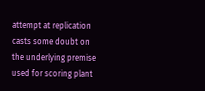attempt at replication casts some doubt on the underlying premise used for scoring plant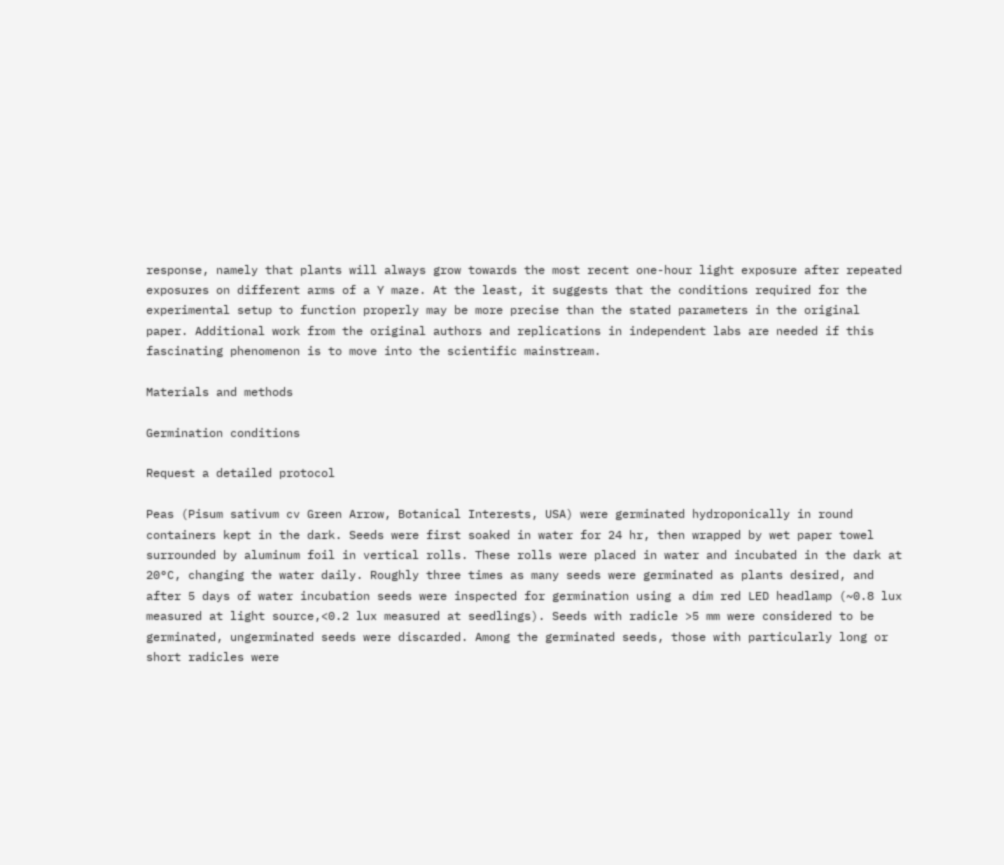response, namely that plants will always grow towards the most recent one-hour light exposure after repeated exposures on different arms of a Y maze. At the least, it suggests that the conditions required for the experimental setup to function properly may be more precise than the stated parameters in the original paper. Additional work from the original authors and replications in independent labs are needed if this fascinating phenomenon is to move into the scientific mainstream.

Materials and methods

Germination conditions

Request a detailed protocol

Peas (Pisum sativum cv Green Arrow, Botanical Interests, USA) were germinated hydroponically in round containers kept in the dark. Seeds were first soaked in water for 24 hr, then wrapped by wet paper towel surrounded by aluminum foil in vertical rolls. These rolls were placed in water and incubated in the dark at 20°C, changing the water daily. Roughly three times as many seeds were germinated as plants desired, and after 5 days of water incubation seeds were inspected for germination using a dim red LED headlamp (~0.8 lux measured at light source,<0.2 lux measured at seedlings). Seeds with radicle >5 mm were considered to be germinated, ungerminated seeds were discarded. Among the germinated seeds, those with particularly long or short radicles were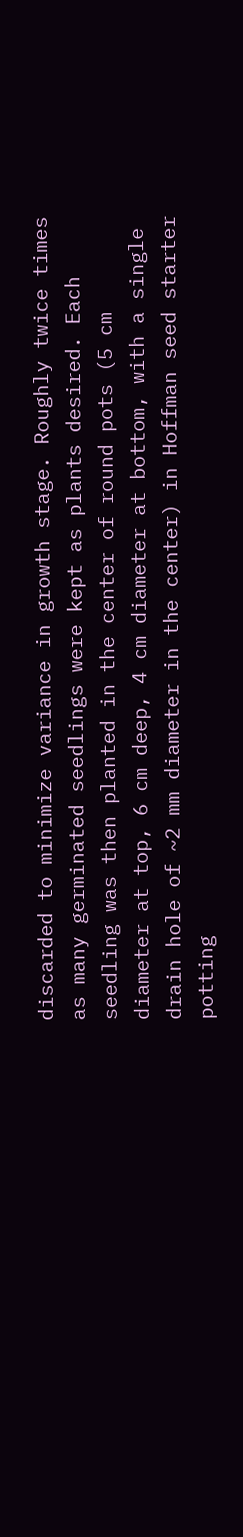discarded to minimize variance in growth stage. Roughly twice times as many germinated seedlings were kept as plants desired. Each seedling was then planted in the center of round pots (5 cm diameter at top, 6 cm deep, 4 cm diameter at bottom, with a single drain hole of ~2 mm diameter in the center) in Hoffman seed starter potting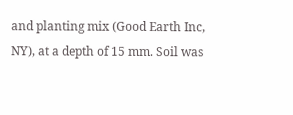and planting mix (Good Earth Inc, NY), at a depth of 15 mm. Soil was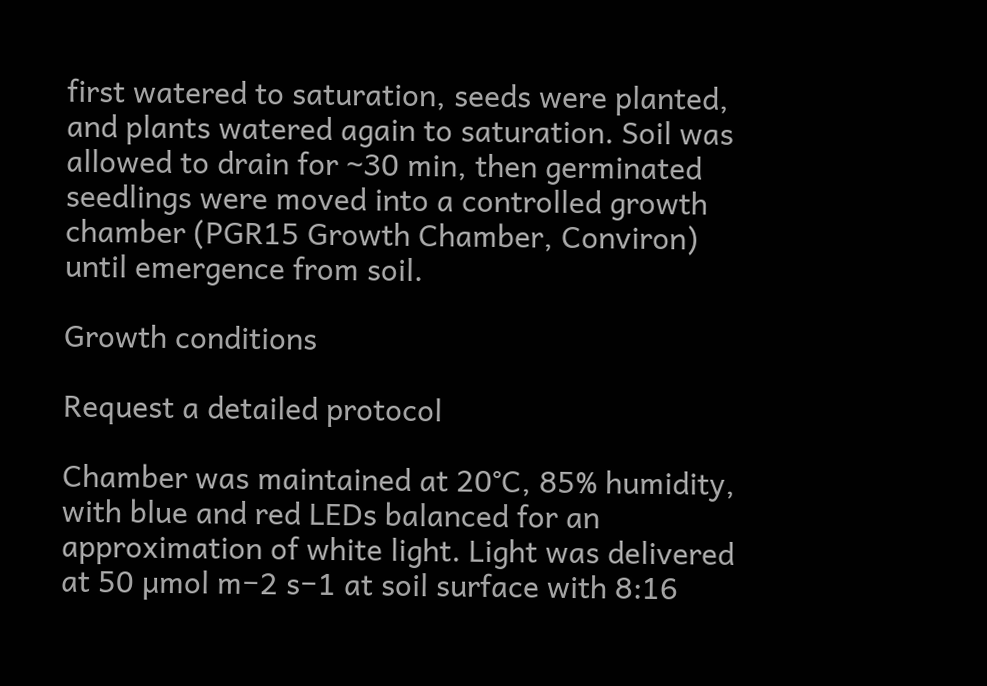first watered to saturation, seeds were planted, and plants watered again to saturation. Soil was allowed to drain for ~30 min, then germinated seedlings were moved into a controlled growth chamber (PGR15 Growth Chamber, Conviron) until emergence from soil.

Growth conditions

Request a detailed protocol

Chamber was maintained at 20°C, 85% humidity, with blue and red LEDs balanced for an approximation of white light. Light was delivered at 50 µmol m−2 s−1 at soil surface with 8:16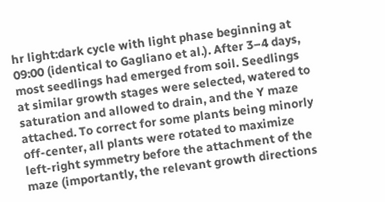hr light:dark cycle with light phase beginning at 09:00 (identical to Gagliano et al.). After 3–4 days, most seedlings had emerged from soil. Seedlings at similar growth stages were selected, watered to saturation and allowed to drain, and the Y maze attached. To correct for some plants being minorly off-center, all plants were rotated to maximize left-right symmetry before the attachment of the maze (importantly, the relevant growth directions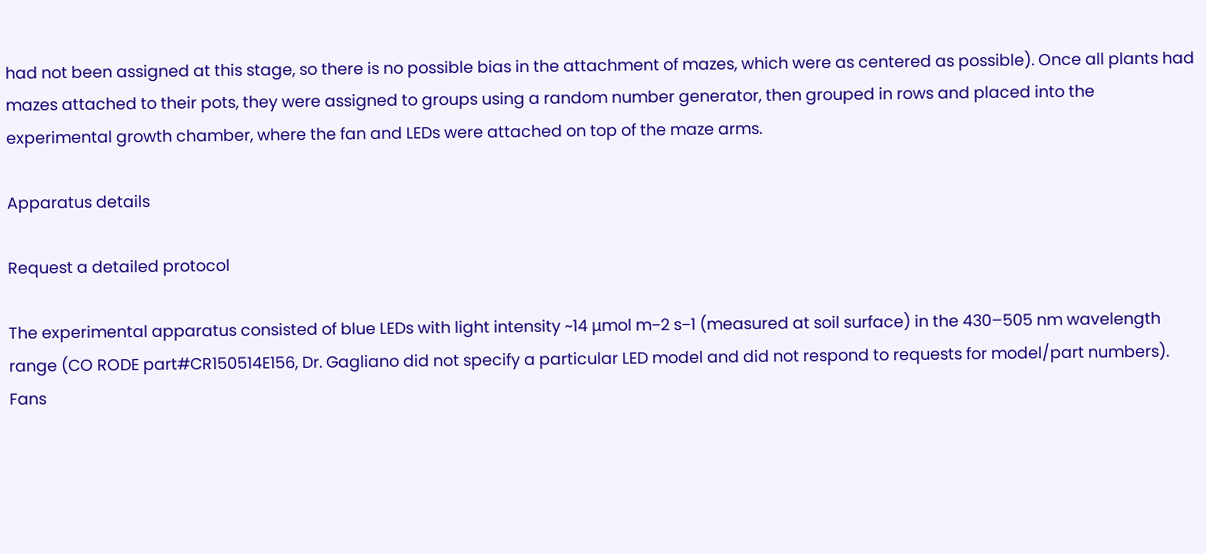had not been assigned at this stage, so there is no possible bias in the attachment of mazes, which were as centered as possible). Once all plants had mazes attached to their pots, they were assigned to groups using a random number generator, then grouped in rows and placed into the experimental growth chamber, where the fan and LEDs were attached on top of the maze arms.

Apparatus details

Request a detailed protocol

The experimental apparatus consisted of blue LEDs with light intensity ~14 μmol m−2 s−1 (measured at soil surface) in the 430–505 nm wavelength range (CO RODE part#CR150514E156, Dr. Gagliano did not specify a particular LED model and did not respond to requests for model/part numbers). Fans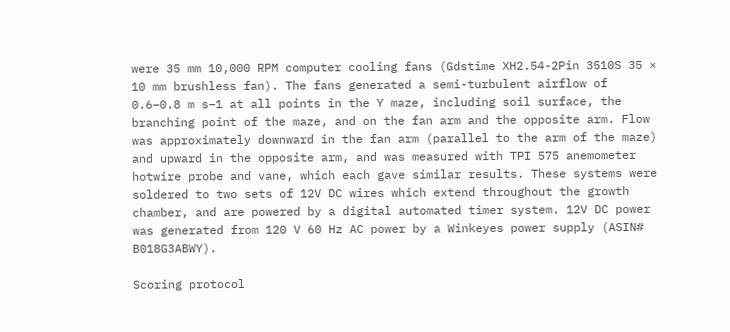were 35 mm 10,000 RPM computer cooling fans (Gdstime XH2.54-2Pin 3510S 35 × 10 mm brushless fan). The fans generated a semi-turbulent airflow of 0.6–0.8 m s−1 at all points in the Y maze, including soil surface, the branching point of the maze, and on the fan arm and the opposite arm. Flow was approximately downward in the fan arm (parallel to the arm of the maze) and upward in the opposite arm, and was measured with TPI 575 anemometer hotwire probe and vane, which each gave similar results. These systems were soldered to two sets of 12V DC wires which extend throughout the growth chamber, and are powered by a digital automated timer system. 12V DC power was generated from 120 V 60 Hz AC power by a Winkeyes power supply (ASIN# B018G3ABWY).

Scoring protocol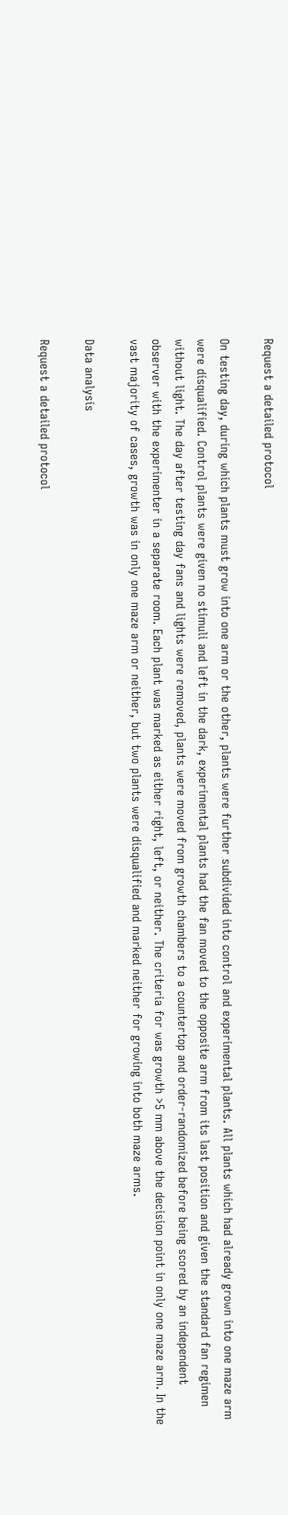Request a detailed protocol

On testing day, during which plants must grow into one arm or the other, plants were further subdivided into control and experimental plants. All plants which had already grown into one maze arm were disqualified. Control plants were given no stimuli and left in the dark, experimental plants had the fan moved to the opposite arm from its last position and given the standard fan regimen without light. The day after testing day fans and lights were removed, plants were moved from growth chambers to a countertop and order-randomized before being scored by an independent observer with the experimenter in a separate room. Each plant was marked as either right, left, or neither. The criteria for was growth >5 mm above the decision point in only one maze arm. In the vast majority of cases, growth was in only one maze arm or neither, but two plants were disqualified and marked neither for growing into both maze arms.

Data analysis

Request a detailed protocol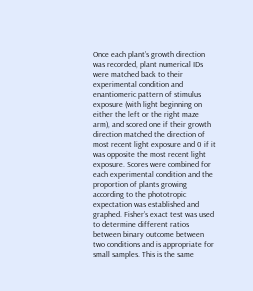Once each plant’s growth direction was recorded, plant numerical IDs were matched back to their experimental condition and enantiomeric pattern of stimulus exposure (with light beginning on either the left or the right maze arm), and scored one if their growth direction matched the direction of most recent light exposure and 0 if it was opposite the most recent light exposure. Scores were combined for each experimental condition and the proportion of plants growing according to the phototropic expectation was established and graphed. Fisher’s exact test was used to determine different ratios between binary outcome between two conditions and is appropriate for small samples. This is the same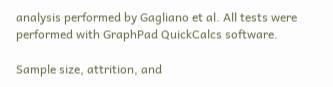analysis performed by Gagliano et al. All tests were performed with GraphPad QuickCalcs software.

Sample size, attrition, and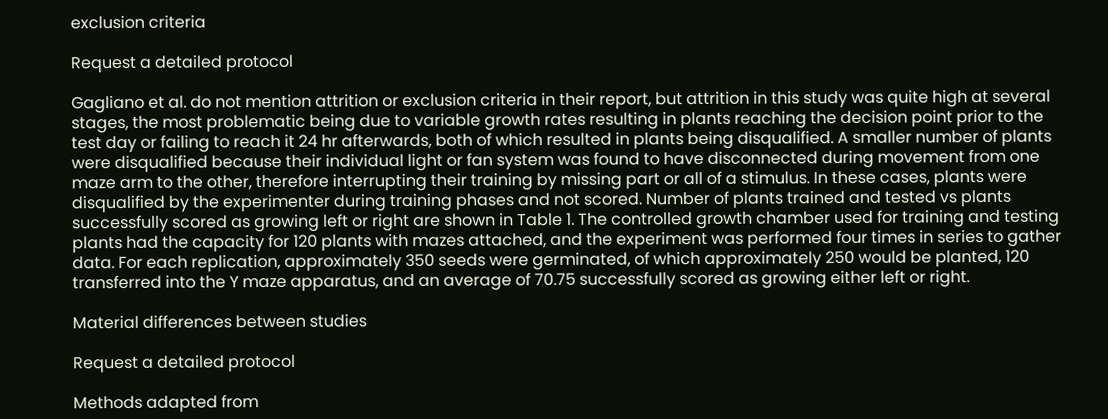exclusion criteria

Request a detailed protocol

Gagliano et al. do not mention attrition or exclusion criteria in their report, but attrition in this study was quite high at several stages, the most problematic being due to variable growth rates resulting in plants reaching the decision point prior to the test day or failing to reach it 24 hr afterwards, both of which resulted in plants being disqualified. A smaller number of plants were disqualified because their individual light or fan system was found to have disconnected during movement from one maze arm to the other, therefore interrupting their training by missing part or all of a stimulus. In these cases, plants were disqualified by the experimenter during training phases and not scored. Number of plants trained and tested vs plants successfully scored as growing left or right are shown in Table 1. The controlled growth chamber used for training and testing plants had the capacity for 120 plants with mazes attached, and the experiment was performed four times in series to gather data. For each replication, approximately 350 seeds were germinated, of which approximately 250 would be planted, 120 transferred into the Y maze apparatus, and an average of 70.75 successfully scored as growing either left or right.

Material differences between studies

Request a detailed protocol

Methods adapted from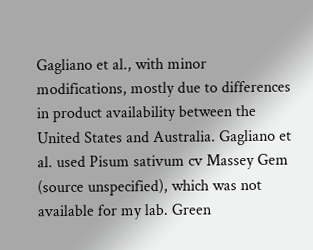Gagliano et al., with minor modifications, mostly due to differences in product availability between the United States and Australia. Gagliano et al. used Pisum sativum cv Massey Gem (source unspecified), which was not available for my lab. Green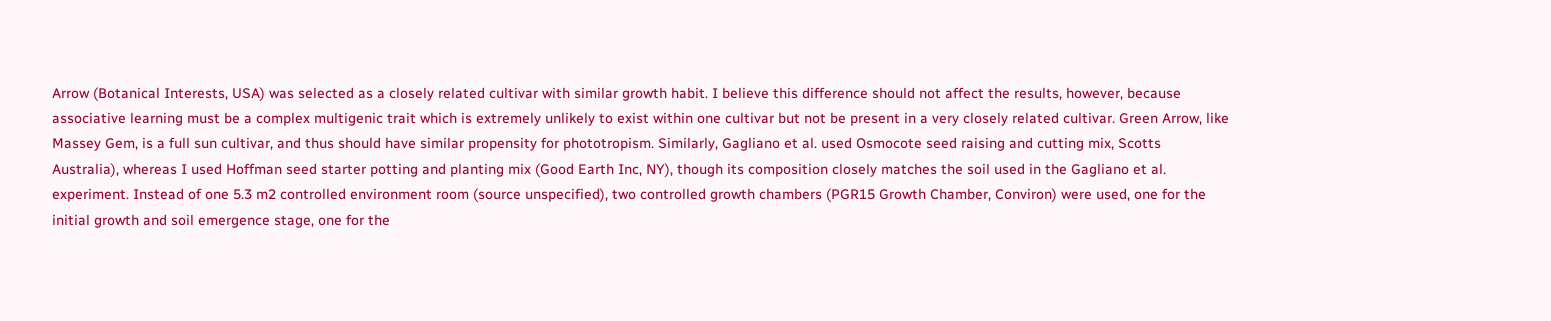Arrow (Botanical Interests, USA) was selected as a closely related cultivar with similar growth habit. I believe this difference should not affect the results, however, because associative learning must be a complex multigenic trait which is extremely unlikely to exist within one cultivar but not be present in a very closely related cultivar. Green Arrow, like Massey Gem, is a full sun cultivar, and thus should have similar propensity for phototropism. Similarly, Gagliano et al. used Osmocote seed raising and cutting mix, Scotts Australia), whereas I used Hoffman seed starter potting and planting mix (Good Earth Inc, NY), though its composition closely matches the soil used in the Gagliano et al. experiment. Instead of one 5.3 m2 controlled environment room (source unspecified), two controlled growth chambers (PGR15 Growth Chamber, Conviron) were used, one for the initial growth and soil emergence stage, one for the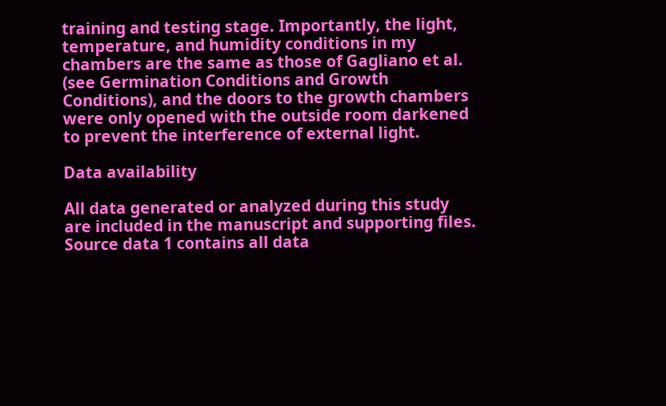training and testing stage. Importantly, the light, temperature, and humidity conditions in my chambers are the same as those of Gagliano et al. (see Germination Conditions and Growth Conditions), and the doors to the growth chambers were only opened with the outside room darkened to prevent the interference of external light.

Data availability

All data generated or analyzed during this study are included in the manuscript and supporting files. Source data 1 contains all data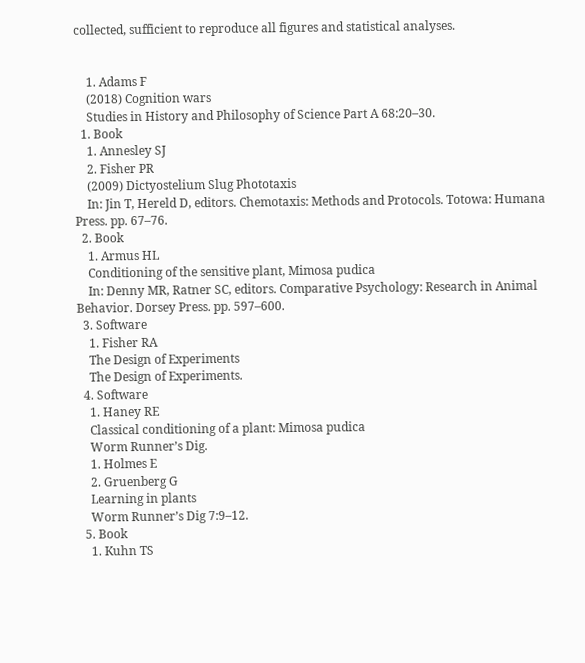collected, sufficient to reproduce all figures and statistical analyses.


    1. Adams F
    (2018) Cognition wars
    Studies in History and Philosophy of Science Part A 68:20–30.
  1. Book
    1. Annesley SJ
    2. Fisher PR
    (2009) Dictyostelium Slug Phototaxis
    In: Jin T, Hereld D, editors. Chemotaxis: Methods and Protocols. Totowa: Humana Press. pp. 67–76.
  2. Book
    1. Armus HL
    Conditioning of the sensitive plant, Mimosa pudica
    In: Denny MR, Ratner SC, editors. Comparative Psychology: Research in Animal Behavior. Dorsey Press. pp. 597–600.
  3. Software
    1. Fisher RA
    The Design of Experiments
    The Design of Experiments.
  4. Software
    1. Haney RE
    Classical conditioning of a plant: Mimosa pudica
    Worm Runner’s Dig.
    1. Holmes E
    2. Gruenberg G
    Learning in plants
    Worm Runner’s Dig 7:9–12.
  5. Book
    1. Kuhn TS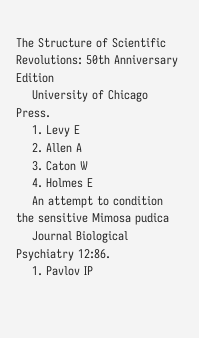The Structure of Scientific Revolutions: 50th Anniversary Edition
    University of Chicago Press.
    1. Levy E
    2. Allen A
    3. Caton W
    4. Holmes E
    An attempt to condition the sensitive Mimosa pudica
    Journal Biological Psychiatry 12:86.
    1. Pavlov IP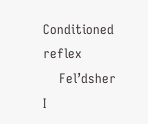Conditioned reflex
    Fel’dsher I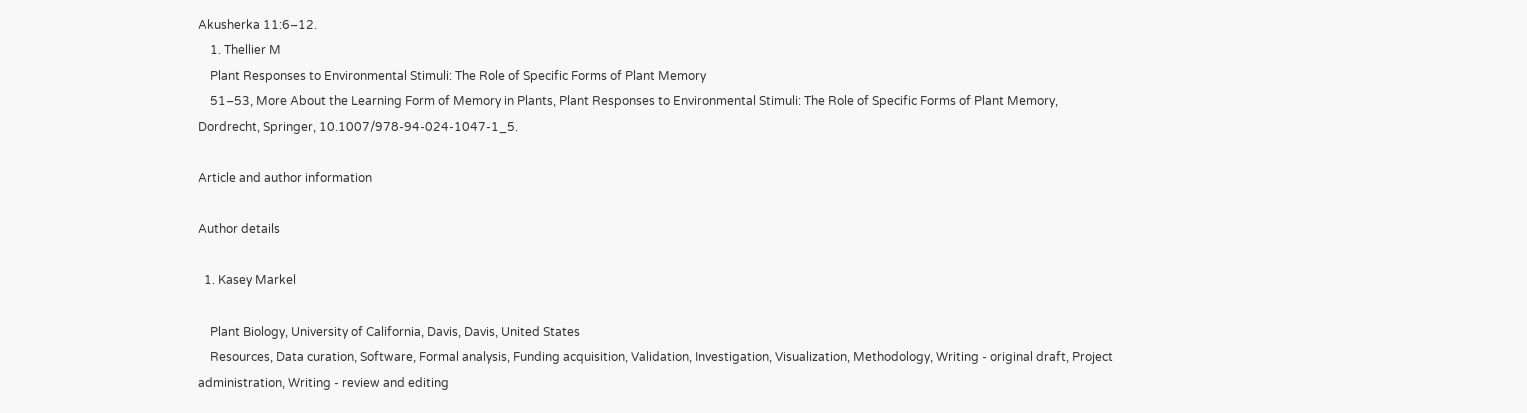Akusherka 11:6–12.
    1. Thellier M
    Plant Responses to Environmental Stimuli: The Role of Specific Forms of Plant Memory
    51–53, More About the Learning Form of Memory in Plants, Plant Responses to Environmental Stimuli: The Role of Specific Forms of Plant Memory, Dordrecht, Springer, 10.1007/978-94-024-1047-1_5.

Article and author information

Author details

  1. Kasey Markel

    Plant Biology, University of California, Davis, Davis, United States
    Resources, Data curation, Software, Formal analysis, Funding acquisition, Validation, Investigation, Visualization, Methodology, Writing - original draft, Project administration, Writing - review and editing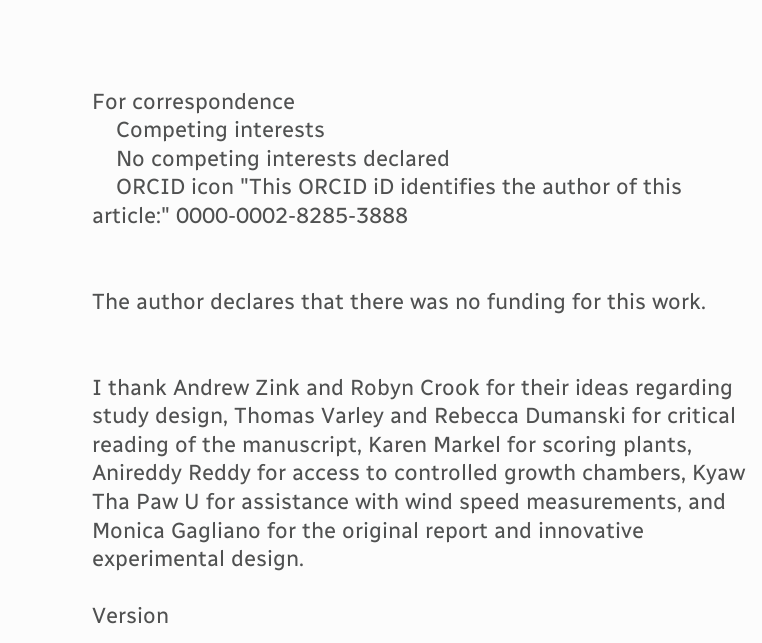For correspondence
    Competing interests
    No competing interests declared
    ORCID icon "This ORCID iD identifies the author of this article:" 0000-0002-8285-3888


The author declares that there was no funding for this work.


I thank Andrew Zink and Robyn Crook for their ideas regarding study design, Thomas Varley and Rebecca Dumanski for critical reading of the manuscript, Karen Markel for scoring plants, Anireddy Reddy for access to controlled growth chambers, Kyaw Tha Paw U for assistance with wind speed measurements, and Monica Gagliano for the original report and innovative experimental design.

Version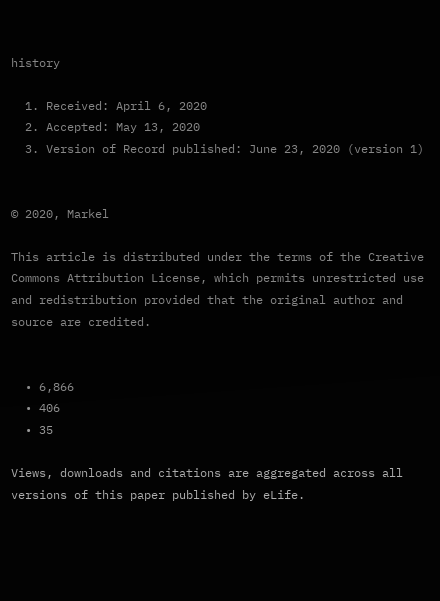history

  1. Received: April 6, 2020
  2. Accepted: May 13, 2020
  3. Version of Record published: June 23, 2020 (version 1)


© 2020, Markel

This article is distributed under the terms of the Creative Commons Attribution License, which permits unrestricted use and redistribution provided that the original author and source are credited.


  • 6,866
  • 406
  • 35

Views, downloads and citations are aggregated across all versions of this paper published by eLife.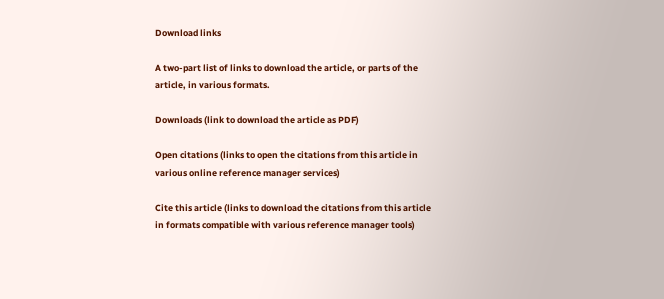Download links

A two-part list of links to download the article, or parts of the article, in various formats.

Downloads (link to download the article as PDF)

Open citations (links to open the citations from this article in various online reference manager services)

Cite this article (links to download the citations from this article in formats compatible with various reference manager tools)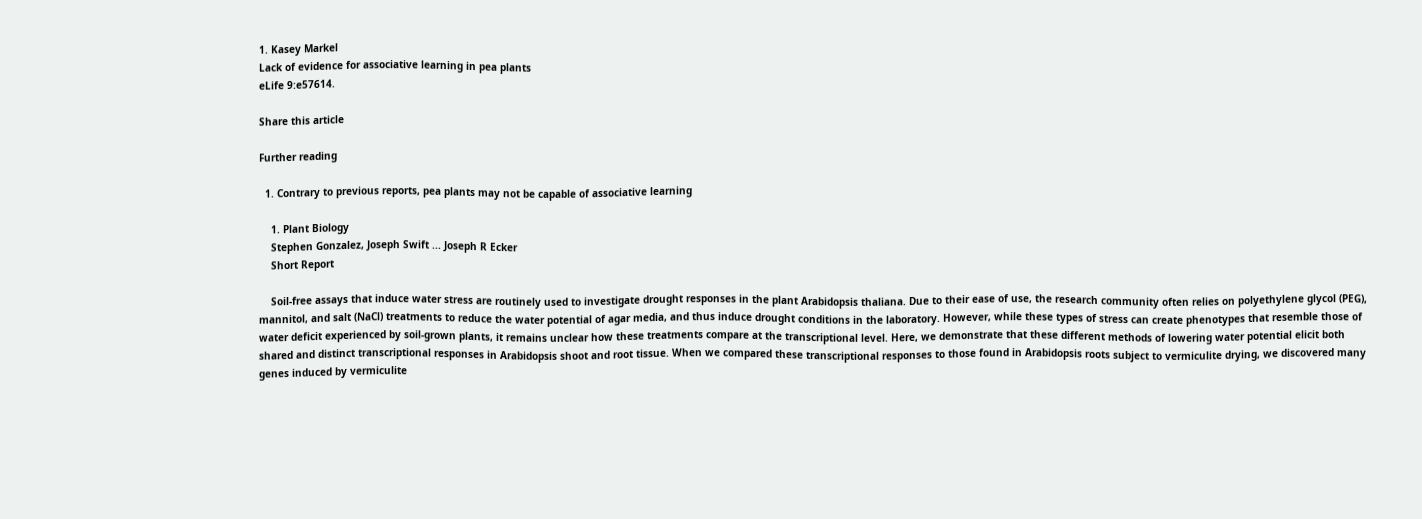1. Kasey Markel
Lack of evidence for associative learning in pea plants
eLife 9:e57614.

Share this article

Further reading

  1. Contrary to previous reports, pea plants may not be capable of associative learning

    1. Plant Biology
    Stephen Gonzalez, Joseph Swift ... Joseph R Ecker
    Short Report

    Soil-free assays that induce water stress are routinely used to investigate drought responses in the plant Arabidopsis thaliana. Due to their ease of use, the research community often relies on polyethylene glycol (PEG), mannitol, and salt (NaCl) treatments to reduce the water potential of agar media, and thus induce drought conditions in the laboratory. However, while these types of stress can create phenotypes that resemble those of water deficit experienced by soil-grown plants, it remains unclear how these treatments compare at the transcriptional level. Here, we demonstrate that these different methods of lowering water potential elicit both shared and distinct transcriptional responses in Arabidopsis shoot and root tissue. When we compared these transcriptional responses to those found in Arabidopsis roots subject to vermiculite drying, we discovered many genes induced by vermiculite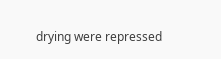drying were repressed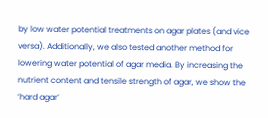by low water potential treatments on agar plates (and vice versa). Additionally, we also tested another method for lowering water potential of agar media. By increasing the nutrient content and tensile strength of agar, we show the ‘hard agar’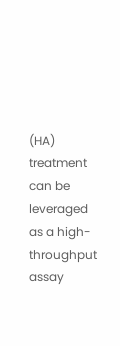(HA) treatment can be leveraged as a high-throughput assay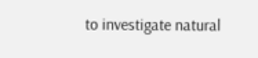to investigate natural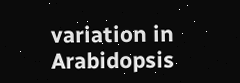variation in Arabidopsis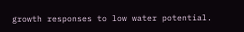growth responses to low water potential.